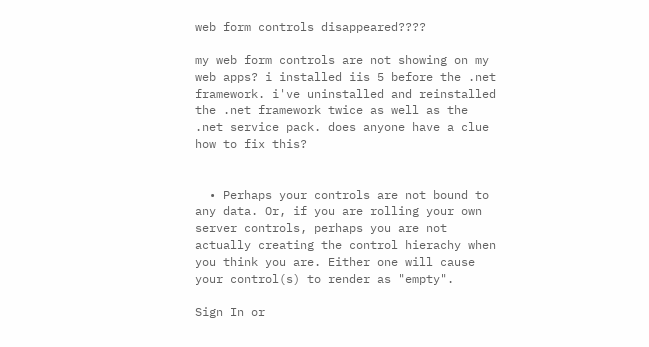web form controls disappeared????

my web form controls are not showing on my web apps? i installed iis 5 before the .net framework. i've uninstalled and reinstalled the .net framework twice as well as the .net service pack. does anyone have a clue how to fix this?


  • Perhaps your controls are not bound to any data. Or, if you are rolling your own server controls, perhaps you are not actually creating the control hierachy when you think you are. Either one will cause your control(s) to render as "empty".

Sign In or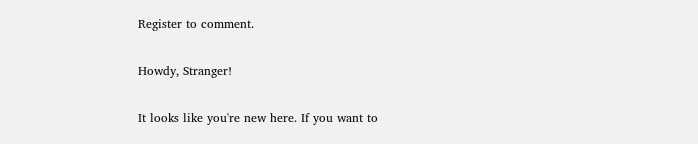Register to comment.

Howdy, Stranger!

It looks like you're new here. If you want to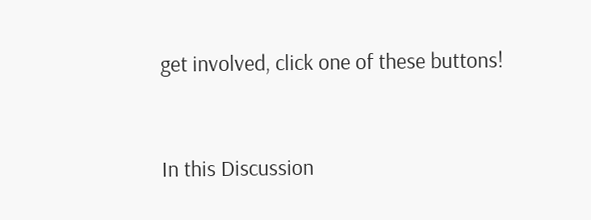get involved, click one of these buttons!


In this Discussion